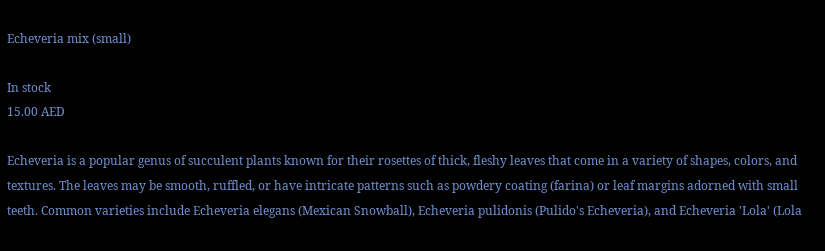Echeveria mix (small)

In stock
15.00 AED

Echeveria is a popular genus of succulent plants known for their rosettes of thick, fleshy leaves that come in a variety of shapes, colors, and textures. The leaves may be smooth, ruffled, or have intricate patterns such as powdery coating (farina) or leaf margins adorned with small teeth. Common varieties include Echeveria elegans (Mexican Snowball), Echeveria pulidonis (Pulido's Echeveria), and Echeveria 'Lola' (Lola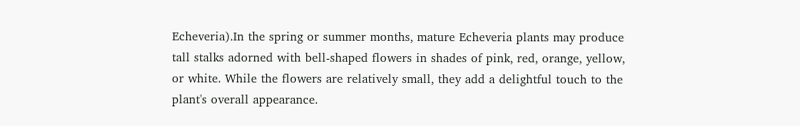Echeveria).In the spring or summer months, mature Echeveria plants may produce tall stalks adorned with bell-shaped flowers in shades of pink, red, orange, yellow, or white. While the flowers are relatively small, they add a delightful touch to the plant's overall appearance.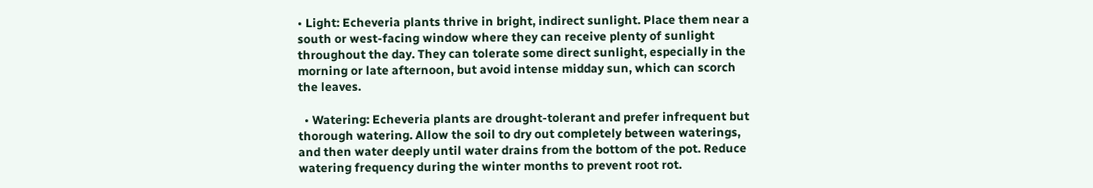• Light: Echeveria plants thrive in bright, indirect sunlight. Place them near a south or west-facing window where they can receive plenty of sunlight throughout the day. They can tolerate some direct sunlight, especially in the morning or late afternoon, but avoid intense midday sun, which can scorch the leaves.

  • Watering: Echeveria plants are drought-tolerant and prefer infrequent but thorough watering. Allow the soil to dry out completely between waterings, and then water deeply until water drains from the bottom of the pot. Reduce watering frequency during the winter months to prevent root rot.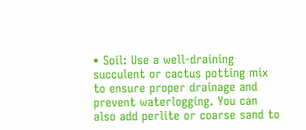• Soil: Use a well-draining succulent or cactus potting mix to ensure proper drainage and prevent waterlogging. You can also add perlite or coarse sand to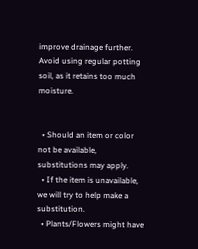improve drainage further. Avoid using regular potting soil, as it retains too much moisture.


  • Should an item or color not be available, substitutions may apply.
  • If the item is unavailable, we will try to help make a substitution.
  • Plants/Flowers might have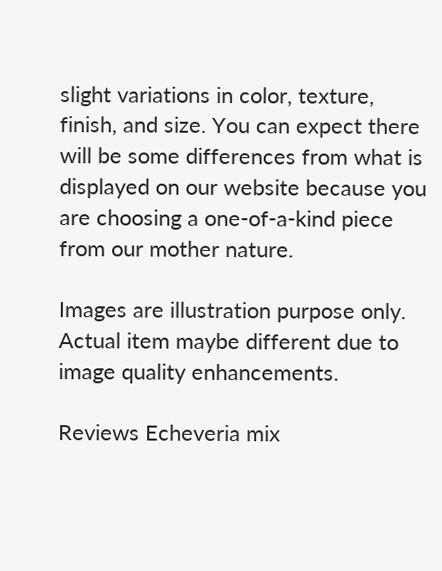slight variations in color, texture, finish, and size. You can expect there will be some differences from what is displayed on our website because you are choosing a one-of-a-kind piece from our mother nature.

Images are illustration purpose only. Actual item maybe different due to image quality enhancements.

Reviews Echeveria mix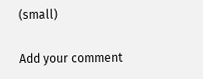(small)

Add your comment